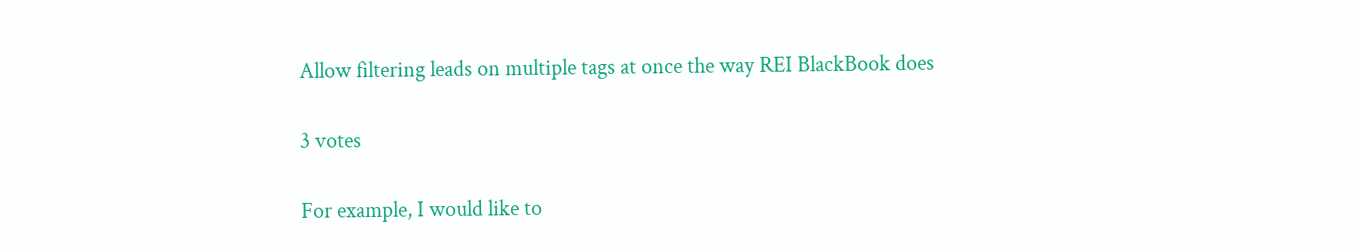Allow filtering leads on multiple tags at once the way REI BlackBook does

3 votes

For example, I would like to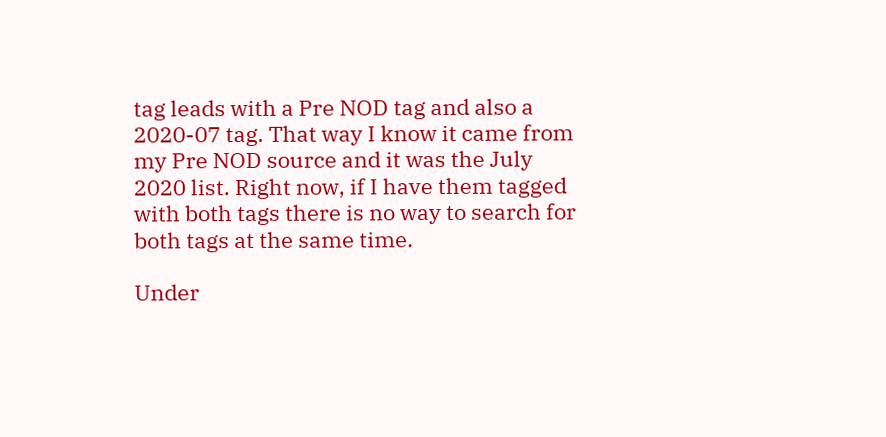tag leads with a Pre NOD tag and also a 2020-07 tag. That way I know it came from my Pre NOD source and it was the July 2020 list. Right now, if I have them tagged with both tags there is no way to search for both tags at the same time.

Under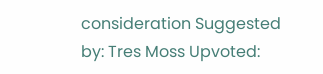consideration Suggested by: Tres Moss Upvoted: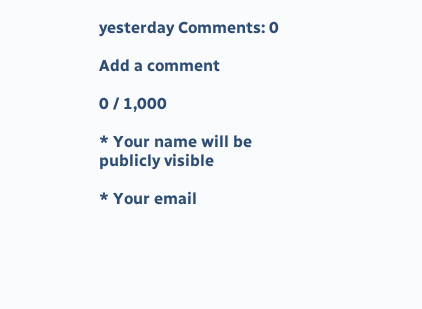yesterday Comments: 0

Add a comment

0 / 1,000

* Your name will be publicly visible

* Your email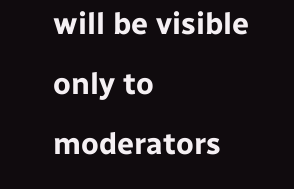will be visible only to moderators